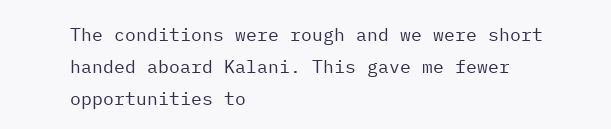The conditions were rough and we were short handed aboard Kalani. This gave me fewer opportunities to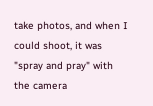take photos, and when I could shoot, it was "spray and pray" with the camera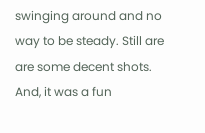swinging around and no way to be steady. Still are are some decent shots. And, it was a fun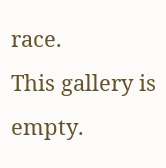race.
This gallery is empty.